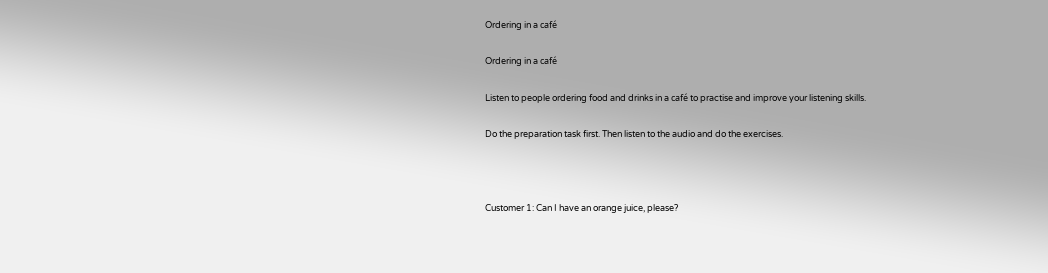Ordering in a café

Ordering in a café

Listen to people ordering food and drinks in a café to practise and improve your listening skills.

Do the preparation task first. Then listen to the audio and do the exercises.



Customer 1: Can I have an orange juice, please?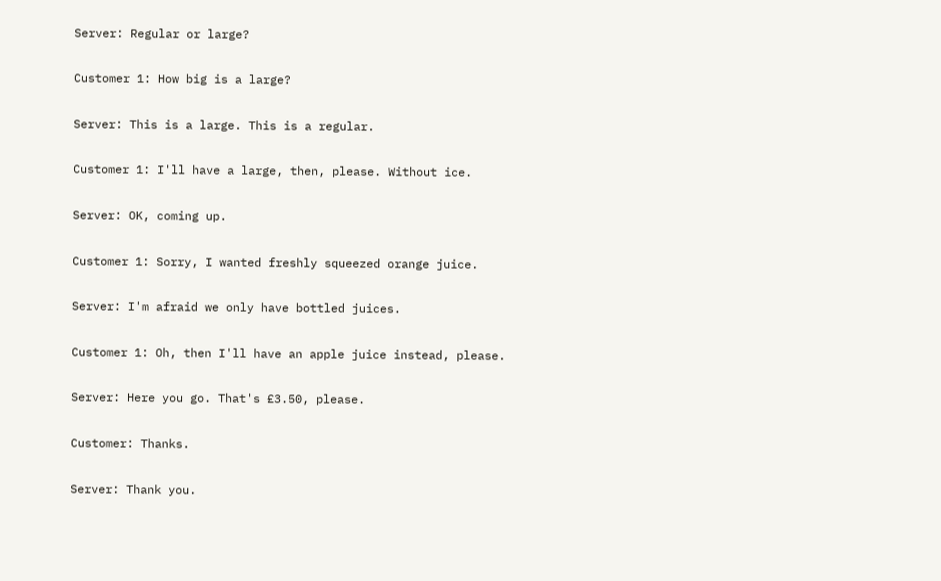Server: Regular or large?

Customer 1: How big is a large?

Server: This is a large. This is a regular.

Customer 1: I'll have a large, then, please. Without ice.

Server: OK, coming up.

Customer 1: Sorry, I wanted freshly squeezed orange juice.

Server: I'm afraid we only have bottled juices.

Customer 1: Oh, then I'll have an apple juice instead, please.

Server: Here you go. That's £3.50, please.

Customer: Thanks.

Server: Thank you.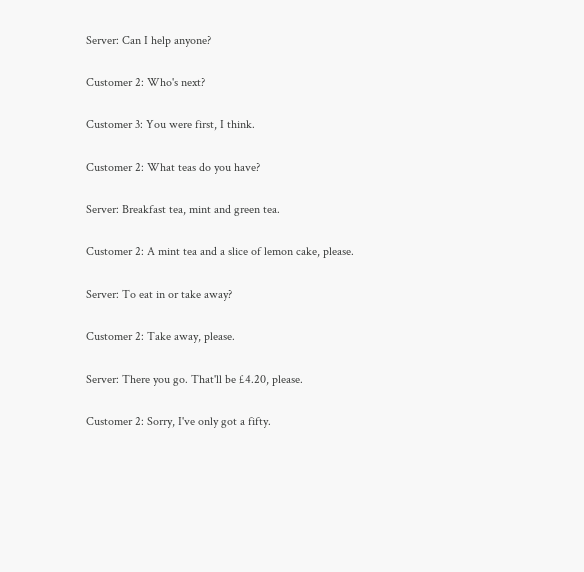Server: Can I help anyone?

Customer 2: Who's next?

Customer 3: You were first, I think.

Customer 2: What teas do you have?

Server: Breakfast tea, mint and green tea.

Customer 2: A mint tea and a slice of lemon cake, please.

Server: To eat in or take away?

Customer 2: Take away, please.

Server: There you go. That'll be £4.20, please.

Customer 2: Sorry, I've only got a fifty.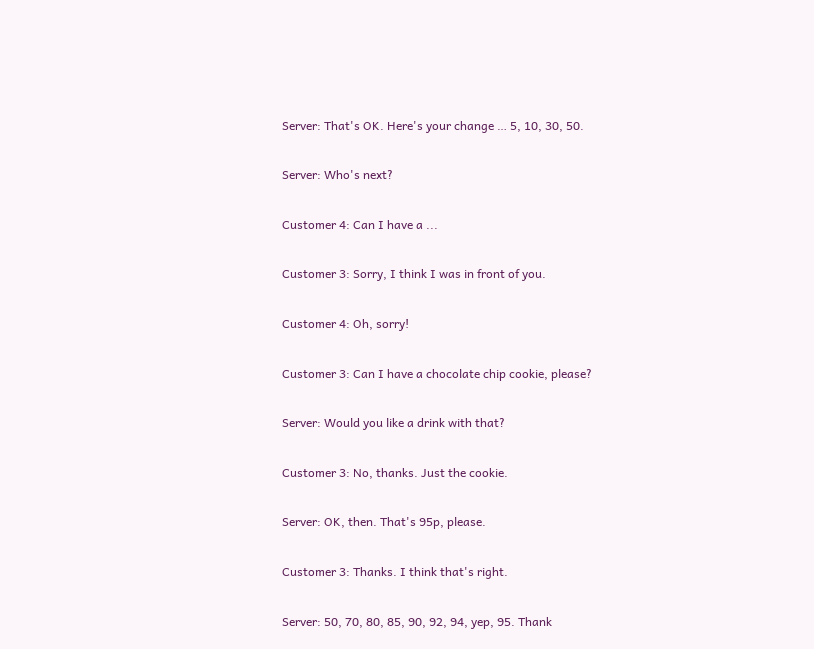Server: That's OK. Here's your change … 5, 10, 30, 50.

Server: Who's next?

Customer 4: Can I have a ...

Customer 3: Sorry, I think I was in front of you.

Customer 4: Oh, sorry!

Customer 3: Can I have a chocolate chip cookie, please?

Server: Would you like a drink with that?

Customer 3: No, thanks. Just the cookie.

Server: OK, then. That's 95p, please.

Customer 3: Thanks. I think that's right.

Server: 50, 70, 80, 85, 90, 92, 94, yep, 95. Thank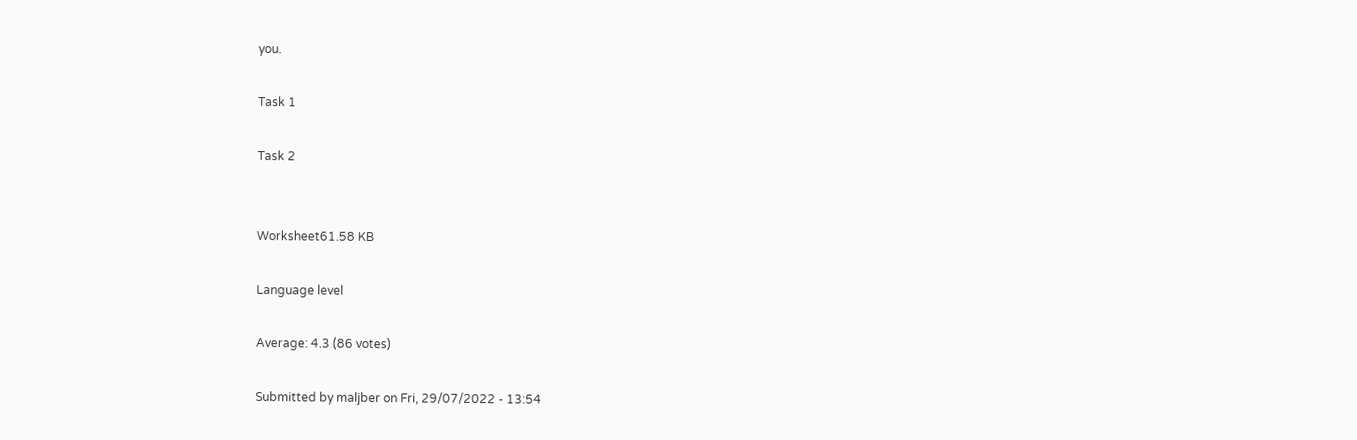you.

Task 1

Task 2


Worksheet61.58 KB

Language level

Average: 4.3 (86 votes)

Submitted by maljber on Fri, 29/07/2022 - 13:54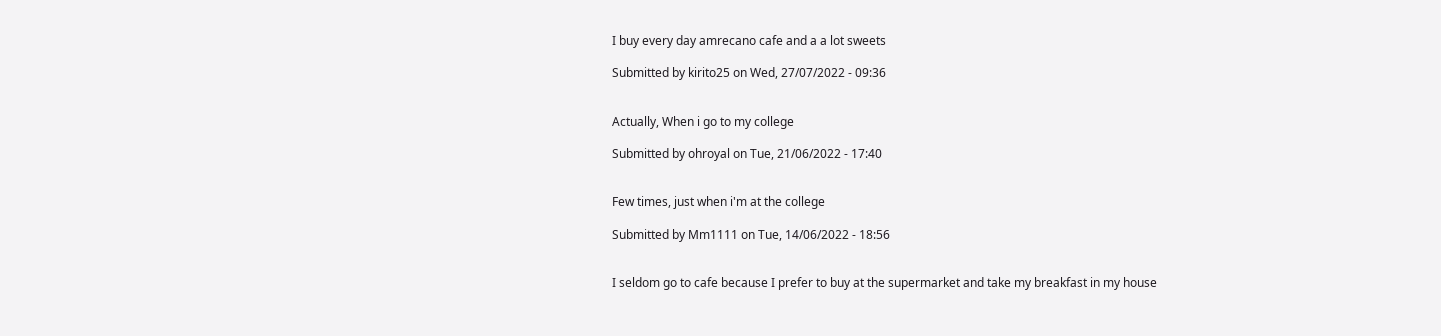I buy every day amrecano cafe and a a lot sweets

Submitted by kirito25 on Wed, 27/07/2022 - 09:36


Actually, When i go to my college

Submitted by ohroyal on Tue, 21/06/2022 - 17:40


Few times, just when i'm at the college

Submitted by Mm1111 on Tue, 14/06/2022 - 18:56


I seldom go to cafe because I prefer to buy at the supermarket and take my breakfast in my house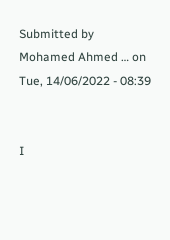Submitted by Mohamed Ahmed … on Tue, 14/06/2022 - 08:39


I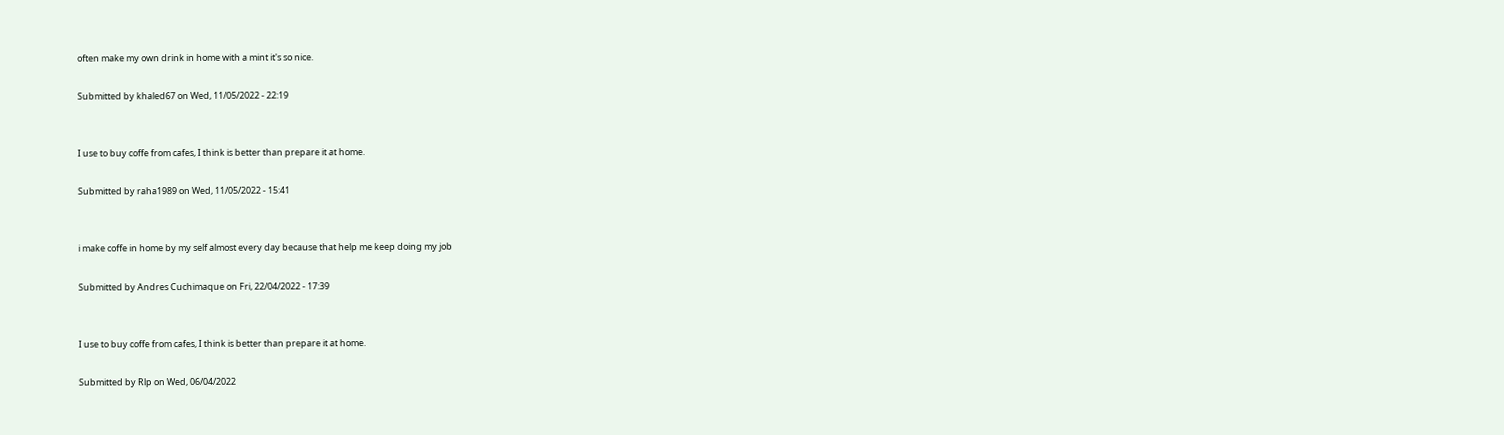often make my own drink in home with a mint it's so nice.

Submitted by khaled67 on Wed, 11/05/2022 - 22:19


I use to buy coffe from cafes, I think is better than prepare it at home.

Submitted by raha1989 on Wed, 11/05/2022 - 15:41


i make coffe in home by my self almost every day because that help me keep doing my job

Submitted by Andres Cuchimaque on Fri, 22/04/2022 - 17:39


I use to buy coffe from cafes, I think is better than prepare it at home.

Submitted by Rlp on Wed, 06/04/2022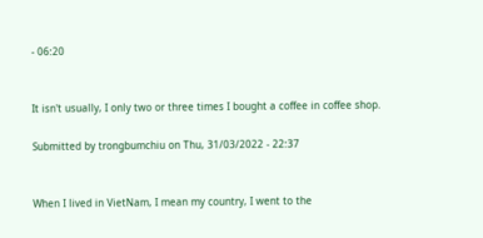- 06:20


It isn't usually, I only two or three times I bought a coffee in coffee shop.

Submitted by trongbumchiu on Thu, 31/03/2022 - 22:37


When I lived in VietNam, I mean my country, I went to the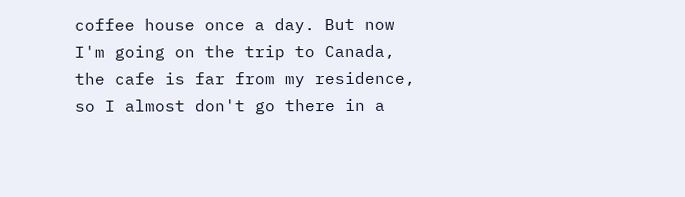coffee house once a day. But now I'm going on the trip to Canada, the cafe is far from my residence, so I almost don't go there in a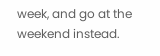week, and go at the weekend instead.